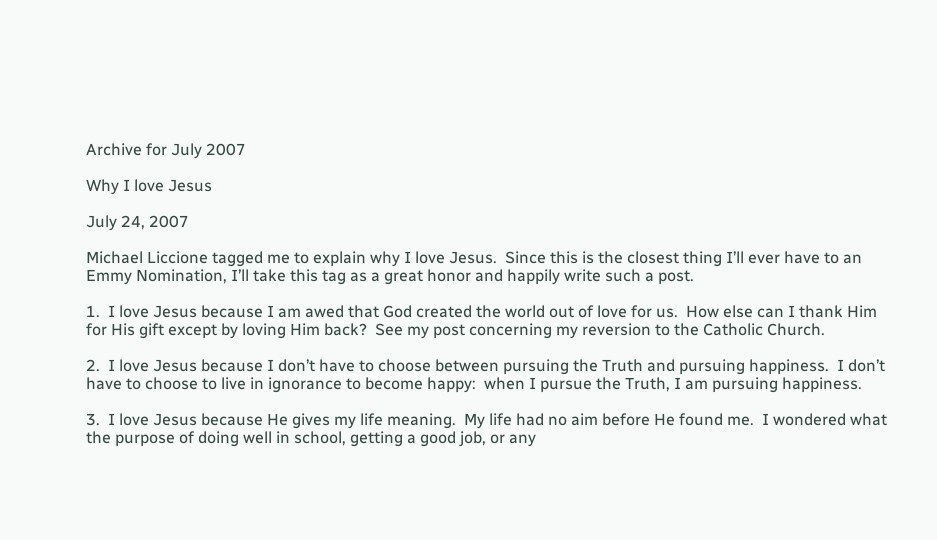Archive for July 2007

Why I love Jesus

July 24, 2007

Michael Liccione tagged me to explain why I love Jesus.  Since this is the closest thing I’ll ever have to an Emmy Nomination, I’ll take this tag as a great honor and happily write such a post.

1.  I love Jesus because I am awed that God created the world out of love for us.  How else can I thank Him for His gift except by loving Him back?  See my post concerning my reversion to the Catholic Church.

2.  I love Jesus because I don’t have to choose between pursuing the Truth and pursuing happiness.  I don’t have to choose to live in ignorance to become happy:  when I pursue the Truth, I am pursuing happiness.

3.  I love Jesus because He gives my life meaning.  My life had no aim before He found me.  I wondered what the purpose of doing well in school, getting a good job, or any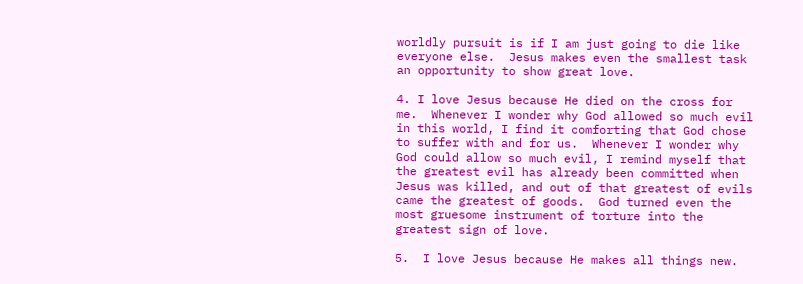worldly pursuit is if I am just going to die like everyone else.  Jesus makes even the smallest task an opportunity to show great love.

4. I love Jesus because He died on the cross for me.  Whenever I wonder why God allowed so much evil in this world, I find it comforting that God chose to suffer with and for us.  Whenever I wonder why God could allow so much evil, I remind myself that the greatest evil has already been committed when Jesus was killed, and out of that greatest of evils came the greatest of goods.  God turned even the most gruesome instrument of torture into the greatest sign of love.

5.  I love Jesus because He makes all things new.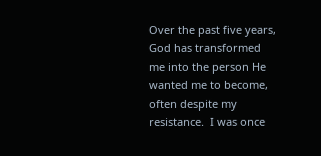Over the past five years, God has transformed me into the person He wanted me to become, often despite my resistance.  I was once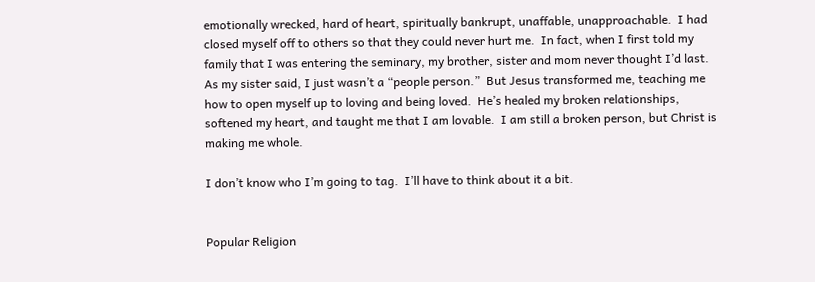emotionally wrecked, hard of heart, spiritually bankrupt, unaffable, unapproachable.  I had closed myself off to others so that they could never hurt me.  In fact, when I first told my family that I was entering the seminary, my brother, sister and mom never thought I’d last.  As my sister said, I just wasn’t a “people person.”  But Jesus transformed me, teaching me how to open myself up to loving and being loved.  He’s healed my broken relationships, softened my heart, and taught me that I am lovable.  I am still a broken person, but Christ is making me whole.

I don’t know who I’m going to tag.  I’ll have to think about it a bit.


Popular Religion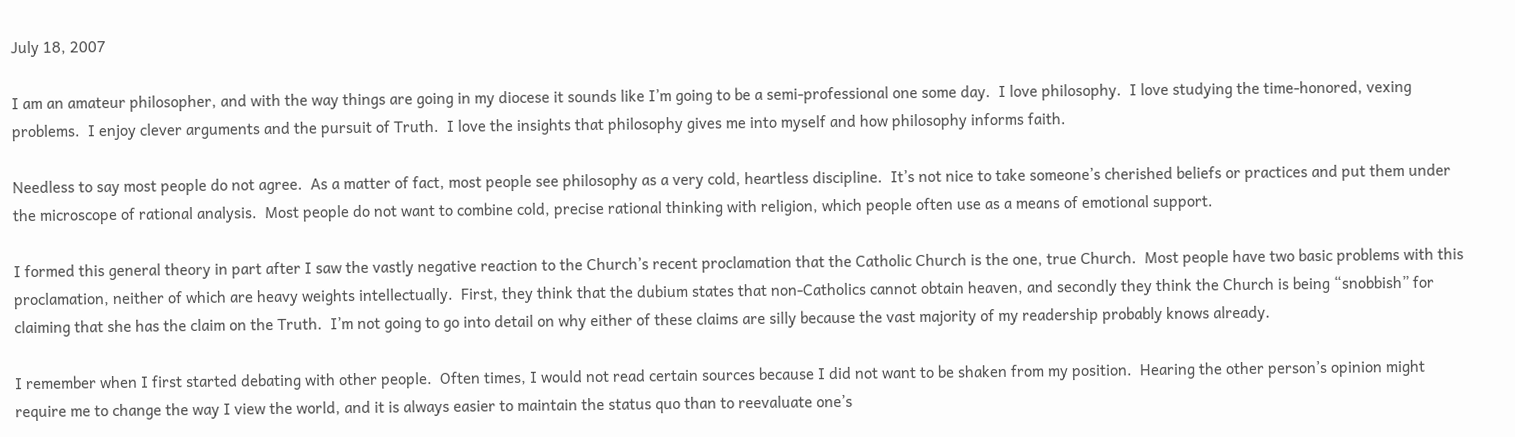July 18, 2007

I am an amateur philosopher, and with the way things are going in my diocese it sounds like I’m going to be a semi-professional one some day.  I love philosophy.  I love studying the time-honored, vexing problems.  I enjoy clever arguments and the pursuit of Truth.  I love the insights that philosophy gives me into myself and how philosophy informs faith.

Needless to say most people do not agree.  As a matter of fact, most people see philosophy as a very cold, heartless discipline.  It’s not nice to take someone’s cherished beliefs or practices and put them under the microscope of rational analysis.  Most people do not want to combine cold, precise rational thinking with religion, which people often use as a means of emotional support.

I formed this general theory in part after I saw the vastly negative reaction to the Church’s recent proclamation that the Catholic Church is the one, true Church.  Most people have two basic problems with this proclamation, neither of which are heavy weights intellectually.  First, they think that the dubium states that non-Catholics cannot obtain heaven, and secondly they think the Church is being “snobbish” for claiming that she has the claim on the Truth.  I’m not going to go into detail on why either of these claims are silly because the vast majority of my readership probably knows already.

I remember when I first started debating with other people.  Often times, I would not read certain sources because I did not want to be shaken from my position.  Hearing the other person’s opinion might require me to change the way I view the world, and it is always easier to maintain the status quo than to reevaluate one’s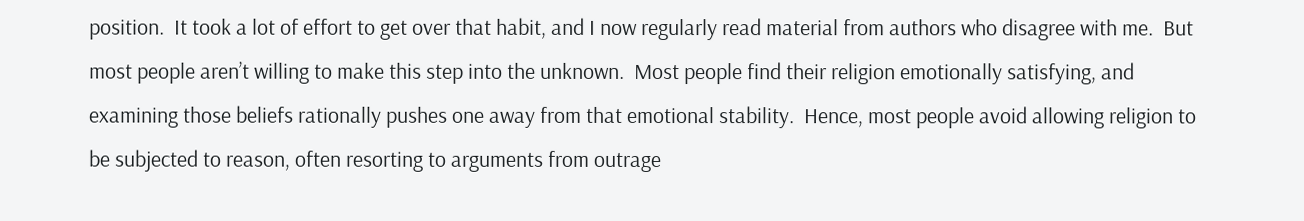position.  It took a lot of effort to get over that habit, and I now regularly read material from authors who disagree with me.  But most people aren’t willing to make this step into the unknown.  Most people find their religion emotionally satisfying, and examining those beliefs rationally pushes one away from that emotional stability.  Hence, most people avoid allowing religion to be subjected to reason, often resorting to arguments from outrage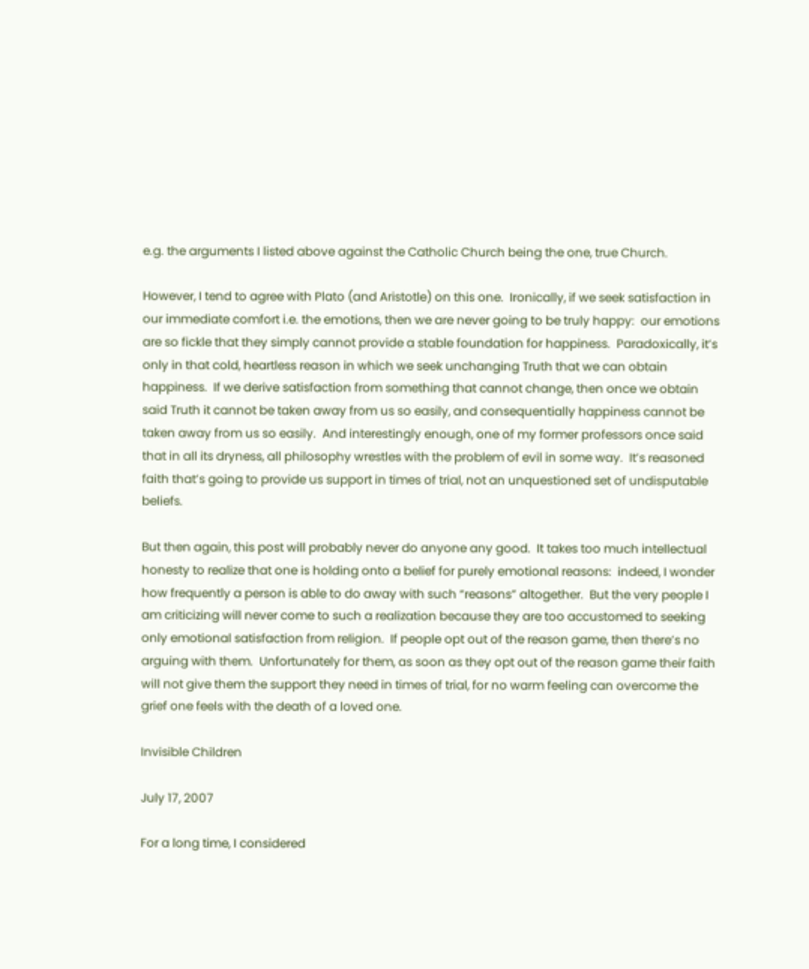e.g. the arguments I listed above against the Catholic Church being the one, true Church.

However, I tend to agree with Plato (and Aristotle) on this one.  Ironically, if we seek satisfaction in our immediate comfort i.e. the emotions, then we are never going to be truly happy:  our emotions are so fickle that they simply cannot provide a stable foundation for happiness.  Paradoxically, it’s only in that cold, heartless reason in which we seek unchanging Truth that we can obtain happiness.  If we derive satisfaction from something that cannot change, then once we obtain said Truth it cannot be taken away from us so easily, and consequentially happiness cannot be taken away from us so easily.  And interestingly enough, one of my former professors once said that in all its dryness, all philosophy wrestles with the problem of evil in some way.  It’s reasoned faith that’s going to provide us support in times of trial, not an unquestioned set of undisputable beliefs.

But then again, this post will probably never do anyone any good.  It takes too much intellectual honesty to realize that one is holding onto a belief for purely emotional reasons:  indeed, I wonder how frequently a person is able to do away with such “reasons” altogether.  But the very people I am criticizing will never come to such a realization because they are too accustomed to seeking only emotional satisfaction from religion.  If people opt out of the reason game, then there’s no arguing with them.  Unfortunately for them, as soon as they opt out of the reason game their faith will not give them the support they need in times of trial, for no warm feeling can overcome the grief one feels with the death of a loved one.

Invisible Children

July 17, 2007

For a long time, I considered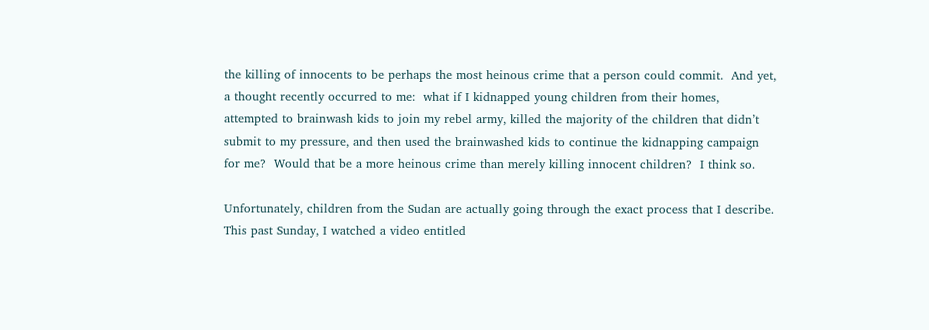the killing of innocents to be perhaps the most heinous crime that a person could commit.  And yet, a thought recently occurred to me:  what if I kidnapped young children from their homes, attempted to brainwash kids to join my rebel army, killed the majority of the children that didn’t submit to my pressure, and then used the brainwashed kids to continue the kidnapping campaign for me?  Would that be a more heinous crime than merely killing innocent children?  I think so.

Unfortunately, children from the Sudan are actually going through the exact process that I describe.  This past Sunday, I watched a video entitled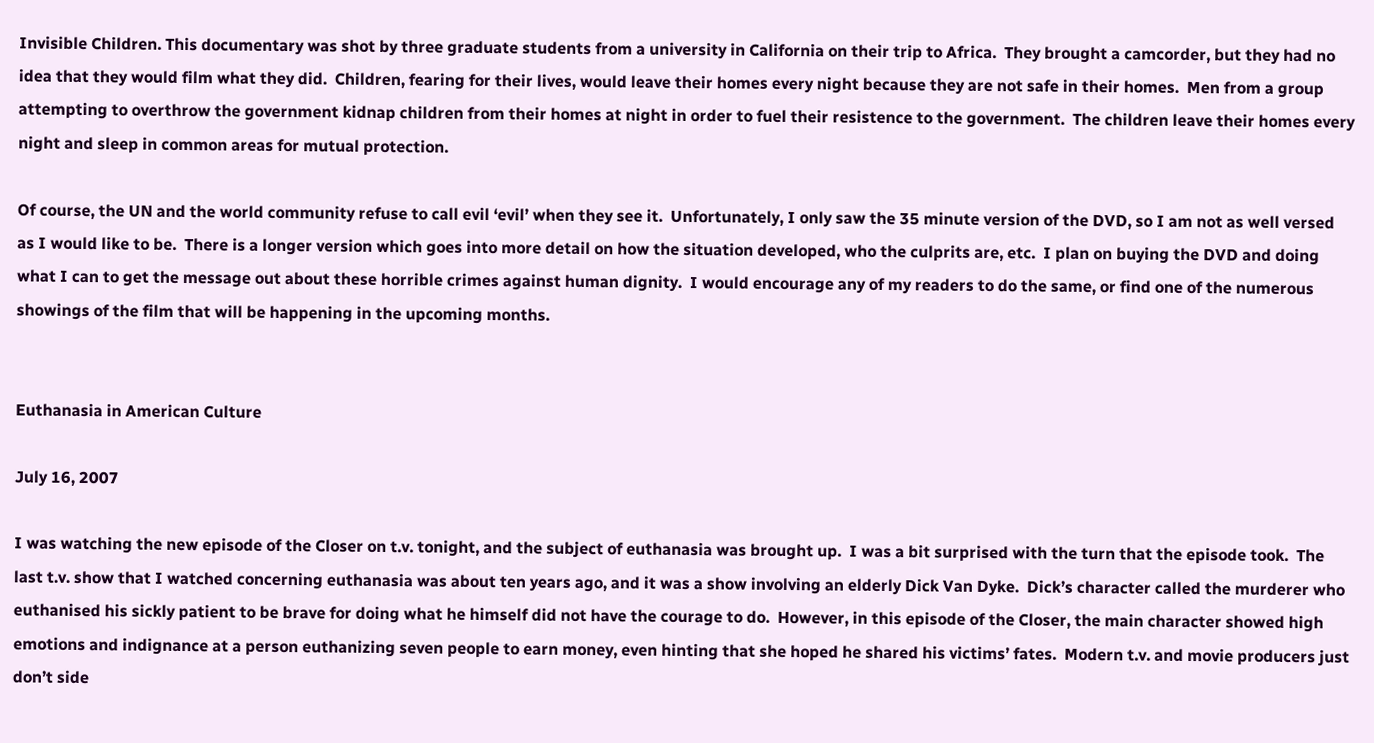Invisible Children. This documentary was shot by three graduate students from a university in California on their trip to Africa.  They brought a camcorder, but they had no idea that they would film what they did.  Children, fearing for their lives, would leave their homes every night because they are not safe in their homes.  Men from a group attempting to overthrow the government kidnap children from their homes at night in order to fuel their resistence to the government.  The children leave their homes every night and sleep in common areas for mutual protection.

Of course, the UN and the world community refuse to call evil ‘evil’ when they see it.  Unfortunately, I only saw the 35 minute version of the DVD, so I am not as well versed as I would like to be.  There is a longer version which goes into more detail on how the situation developed, who the culprits are, etc.  I plan on buying the DVD and doing what I can to get the message out about these horrible crimes against human dignity.  I would encourage any of my readers to do the same, or find one of the numerous showings of the film that will be happening in the upcoming months.


Euthanasia in American Culture

July 16, 2007

I was watching the new episode of the Closer on t.v. tonight, and the subject of euthanasia was brought up.  I was a bit surprised with the turn that the episode took.  The last t.v. show that I watched concerning euthanasia was about ten years ago, and it was a show involving an elderly Dick Van Dyke.  Dick’s character called the murderer who euthanised his sickly patient to be brave for doing what he himself did not have the courage to do.  However, in this episode of the Closer, the main character showed high emotions and indignance at a person euthanizing seven people to earn money, even hinting that she hoped he shared his victims’ fates.  Modern t.v. and movie producers just don’t side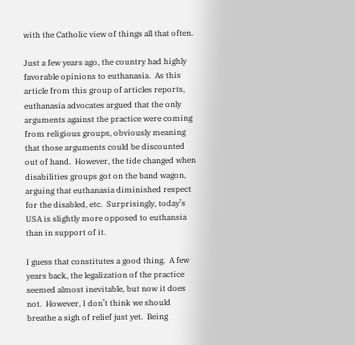with the Catholic view of things all that often.

Just a few years ago, the country had highly favorable opinions to euthanasia.  As this article from this group of articles reports, euthanasia advocates argued that the only arguments against the practice were coming from religious groups, obviously meaning that those arguments could be discounted out of hand.  However, the tide changed when disabilities groups got on the band wagon, arguing that euthanasia diminished respect for the disabled, etc.  Surprisingly, today’s USA is slightly more opposed to euthansia than in support of it.

I guess that constitutes a good thing.  A few years back, the legalization of the practice seemed almost inevitable, but now it does not.  However, I don’t think we should breathe a sigh of relief just yet.  Being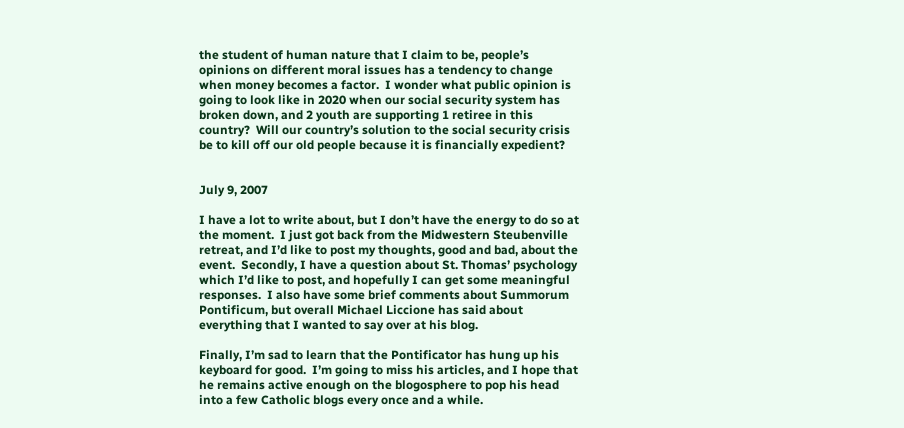the student of human nature that I claim to be, people’s opinions on different moral issues has a tendency to change when money becomes a factor.  I wonder what public opinion is going to look like in 2020 when our social security system has broken down, and 2 youth are supporting 1 retiree in this country?  Will our country’s solution to the social security crisis be to kill off our old people because it is financially expedient?


July 9, 2007

I have a lot to write about, but I don’t have the energy to do so at the moment.  I just got back from the Midwestern Steubenville retreat, and I’d like to post my thoughts, good and bad, about the event.  Secondly, I have a question about St. Thomas’ psychology which I’d like to post, and hopefully I can get some meaningful responses.  I also have some brief comments about Summorum Pontificum, but overall Michael Liccione has said about everything that I wanted to say over at his blog.

Finally, I’m sad to learn that the Pontificator has hung up his keyboard for good.  I’m going to miss his articles, and I hope that he remains active enough on the blogosphere to pop his head into a few Catholic blogs every once and a while.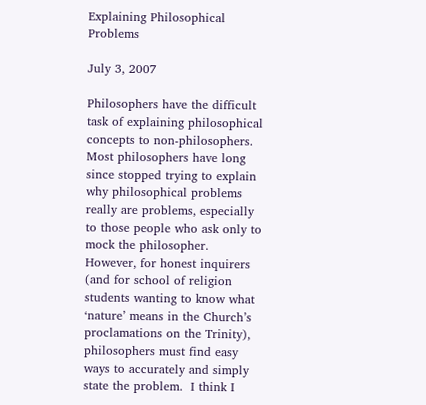Explaining Philosophical Problems

July 3, 2007

Philosophers have the difficult task of explaining philosophical concepts to non-philosophers.  Most philosophers have long since stopped trying to explain why philosophical problems really are problems, especially to those people who ask only to mock the philosopher.  However, for honest inquirers (and for school of religion students wanting to know what ‘nature’ means in the Church’s proclamations on the Trinity), philosophers must find easy ways to accurately and simply state the problem.  I think I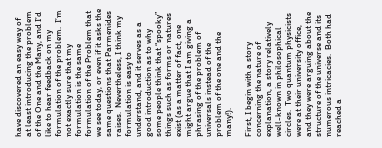have discovered an easy way of at least introducing the problem of the One and the Many, and I’d like to hear feedback on my formulation of the problem.  I’m not exactly sure that my formulation is the same formulation of the Problem that we see today, or even if it asks the same questions that Parmenides raises.  Nevertheless, I think my formulation is easy to understand, and it serves as a good introduction as to why some people think that “spooky” things such as forms or natures exist (as a matter of fact, one might argue that I am giving a phrasing of the problem of universals instead of the problem of the one and the many!).

First, I begin with a story concerning the nature of explanation, a story relatively well-known in philosophical circles.  Two quantum physicists were at their university office, and they were arguing about the structure of the universe and its numerous intricacies.  Both had reached a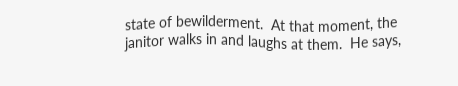state of bewilderment.  At that moment, the janitor walks in and laughs at them.  He says,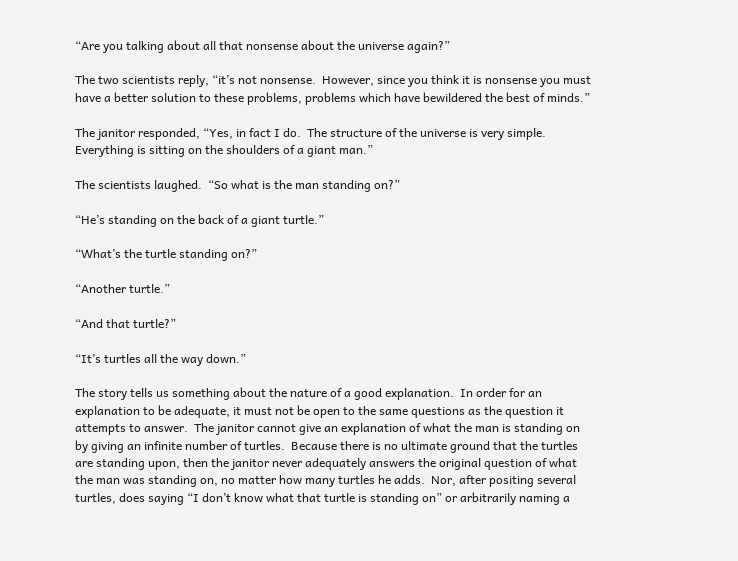“Are you talking about all that nonsense about the universe again?”

The two scientists reply, “it’s not nonsense.  However, since you think it is nonsense you must have a better solution to these problems, problems which have bewildered the best of minds.”

The janitor responded, “Yes, in fact I do.  The structure of the universe is very simple.  Everything is sitting on the shoulders of a giant man.”

The scientists laughed.  “So what is the man standing on?”

“He’s standing on the back of a giant turtle.”

“What’s the turtle standing on?”

“Another turtle.”

“And that turtle?”

“It’s turtles all the way down.”

The story tells us something about the nature of a good explanation.  In order for an explanation to be adequate, it must not be open to the same questions as the question it attempts to answer.  The janitor cannot give an explanation of what the man is standing on by giving an infinite number of turtles.  Because there is no ultimate ground that the turtles are standing upon, then the janitor never adequately answers the original question of what the man was standing on, no matter how many turtles he adds.  Nor, after positing several turtles, does saying “I don’t know what that turtle is standing on” or arbitrarily naming a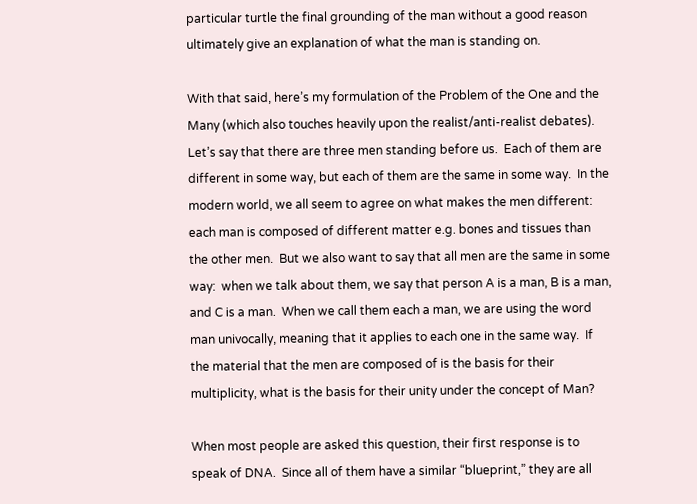particular turtle the final grounding of the man without a good reason ultimately give an explanation of what the man is standing on.

With that said, here’s my formulation of the Problem of the One and the Many (which also touches heavily upon the realist/anti-realist debates).  Let’s say that there are three men standing before us.  Each of them are different in some way, but each of them are the same in some way.  In the modern world, we all seem to agree on what makes the men different:  each man is composed of different matter e.g. bones and tissues than the other men.  But we also want to say that all men are the same in some way:  when we talk about them, we say that person A is a man, B is a man, and C is a man.  When we call them each a man, we are using the word man univocally, meaning that it applies to each one in the same way.  If the material that the men are composed of is the basis for their multiplicity, what is the basis for their unity under the concept of Man?

When most people are asked this question, their first response is to speak of DNA.  Since all of them have a similar “blueprint,” they are all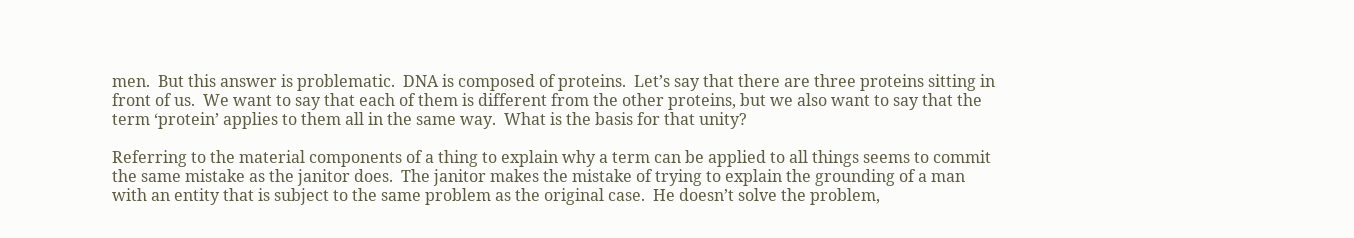men.  But this answer is problematic.  DNA is composed of proteins.  Let’s say that there are three proteins sitting in front of us.  We want to say that each of them is different from the other proteins, but we also want to say that the term ‘protein’ applies to them all in the same way.  What is the basis for that unity?

Referring to the material components of a thing to explain why a term can be applied to all things seems to commit the same mistake as the janitor does.  The janitor makes the mistake of trying to explain the grounding of a man with an entity that is subject to the same problem as the original case.  He doesn’t solve the problem,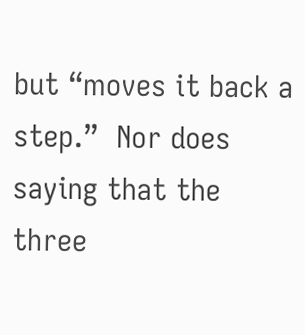but “moves it back a step.”  Nor does saying that the three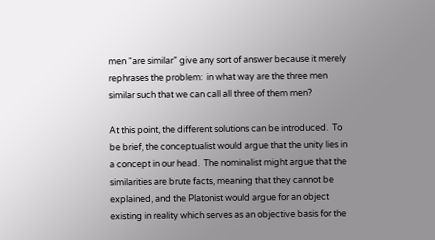men “are similar” give any sort of answer because it merely rephrases the problem:  in what way are the three men similar such that we can call all three of them men?

At this point, the different solutions can be introduced.  To be brief, the conceptualist would argue that the unity lies in a concept in our head.  The nominalist might argue that the similarities are brute facts, meaning that they cannot be explained, and the Platonist would argue for an object existing in reality which serves as an objective basis for the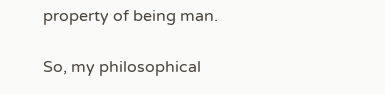property of being man.

So, my philosophical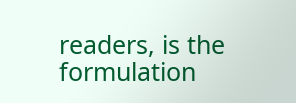readers, is the formulation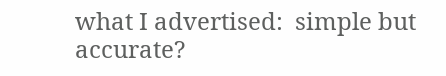what I advertised:  simple but accurate?